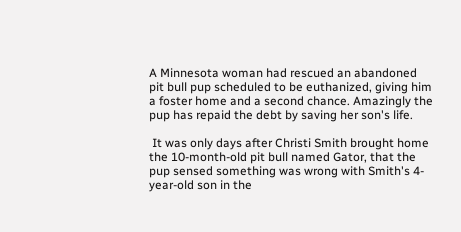A Minnesota woman had rescued an abandoned pit bull pup scheduled to be euthanized, giving him a foster home and a second chance. Amazingly the pup has repaid the debt by saving her son's life.

 It was only days after Christi Smith brought home the 10-month-old pit bull named Gator, that the pup sensed something was wrong with Smith's 4-year-old son in the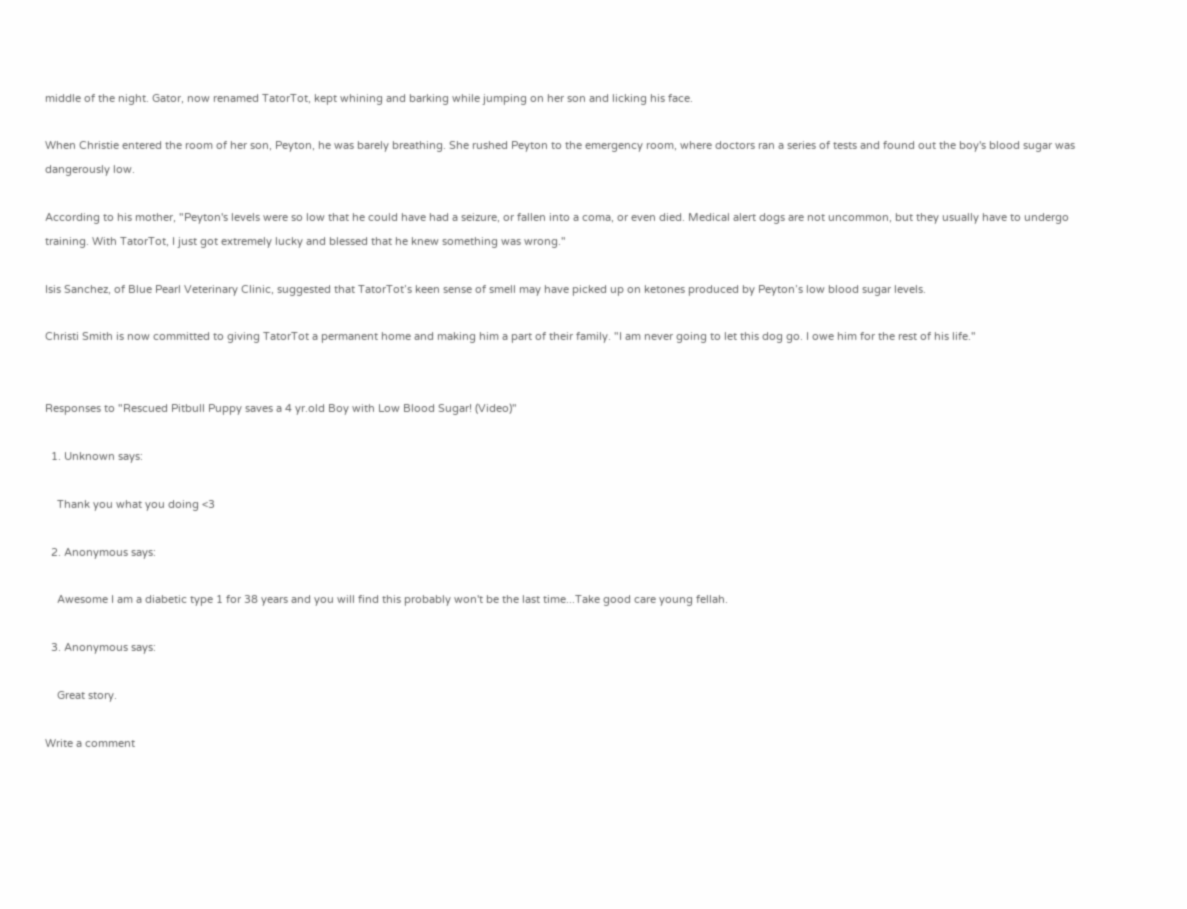middle of the night. Gator, now renamed TatorTot, kept whining and barking while jumping on her son and licking his face.

When Christie entered the room of her son, Peyton, he was barely breathing. She rushed Peyton to the emergency room, where doctors ran a series of tests and found out the boy's blood sugar was dangerously low.

According to his mother, "Peyton's levels were so low that he could have had a seizure, or fallen into a coma, or even died. Medical alert dogs are not uncommon, but they usually have to undergo training. With TatorTot, I just got extremely lucky and blessed that he knew something was wrong."

Isis Sanchez, of Blue Pearl Veterinary Clinic, suggested that TatorTot’s keen sense of smell may have picked up on ketones produced by Peyton’s low blood sugar levels.

Christi Smith is now committed to giving TatorTot a permanent home and making him a part of their family. "I am never going to let this dog go. I owe him for the rest of his life."


Responses to "Rescued Pitbull Puppy saves a 4 yr.old Boy with Low Blood Sugar! (Video)"

  1. Unknown says:

    Thank you what you doing <3

  2. Anonymous says:

    Awesome I am a diabetic type 1 for 38 years and you will find this probably won't be the last time...Take good care young fellah.

  3. Anonymous says:

    Great story.

Write a comment